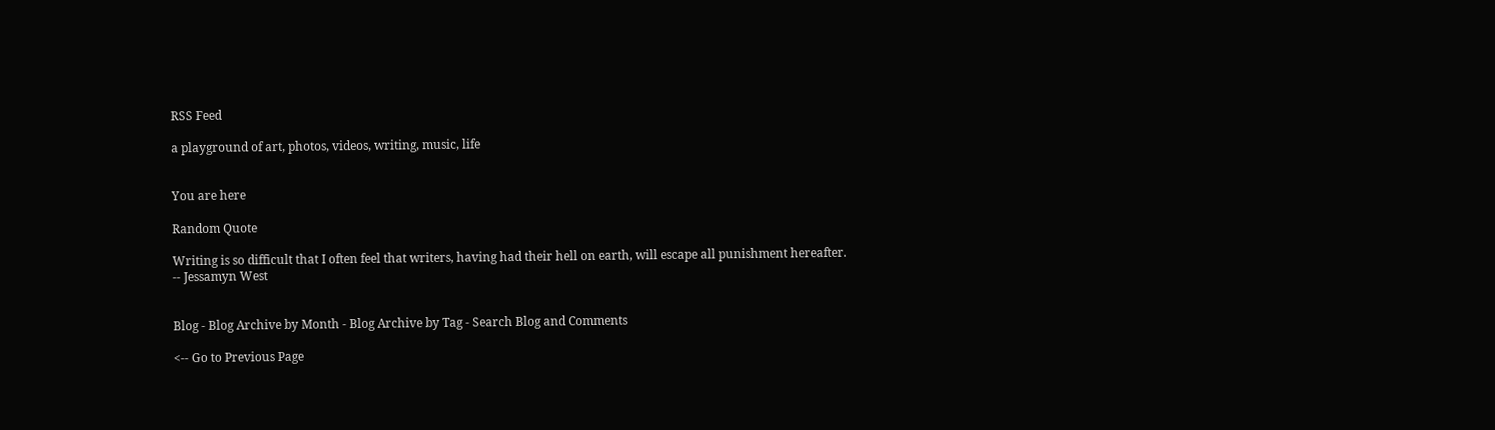RSS Feed

a playground of art, photos, videos, writing, music, life


You are here

Random Quote

Writing is so difficult that I often feel that writers, having had their hell on earth, will escape all punishment hereafter.
-- Jessamyn West


Blog - Blog Archive by Month - Blog Archive by Tag - Search Blog and Comments

<-- Go to Previous Page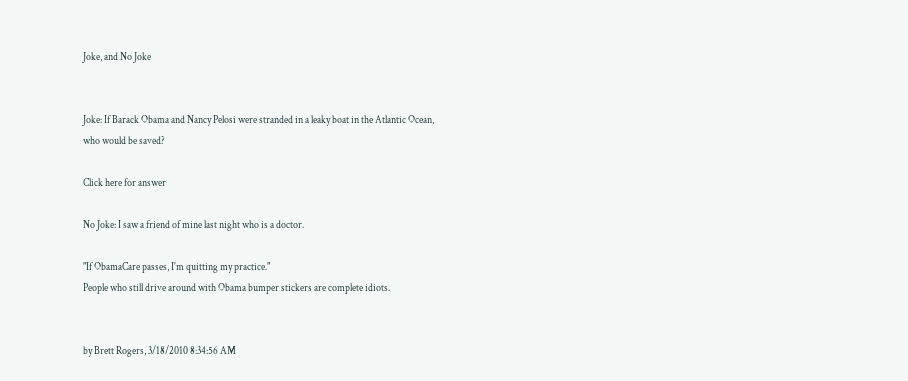Joke, and No Joke


Joke: If Barack Obama and Nancy Pelosi were stranded in a leaky boat in the Atlantic Ocean, who would be saved?

Click here for answer

No Joke: I saw a friend of mine last night who is a doctor.

"If ObamaCare passes, I'm quitting my practice."
People who still drive around with Obama bumper stickers are complete idiots.


by Brett Rogers, 3/18/2010 8:34:56 AM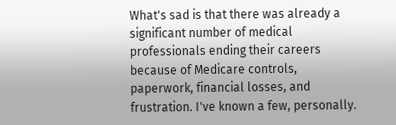What's sad is that there was already a significant number of medical professionals ending their careers because of Medicare controls, paperwork, financial losses, and frustration. I've known a few, personally.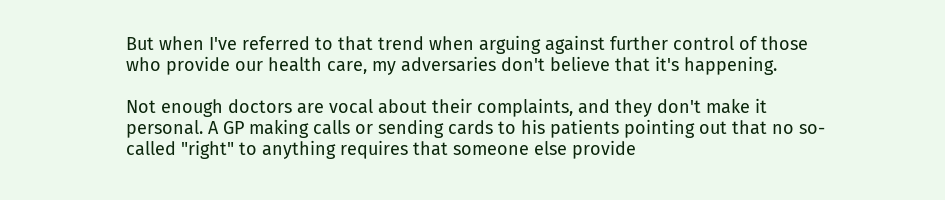But when I've referred to that trend when arguing against further control of those who provide our health care, my adversaries don't believe that it's happening.

Not enough doctors are vocal about their complaints, and they don't make it personal. A GP making calls or sending cards to his patients pointing out that no so-called "right" to anything requires that someone else provide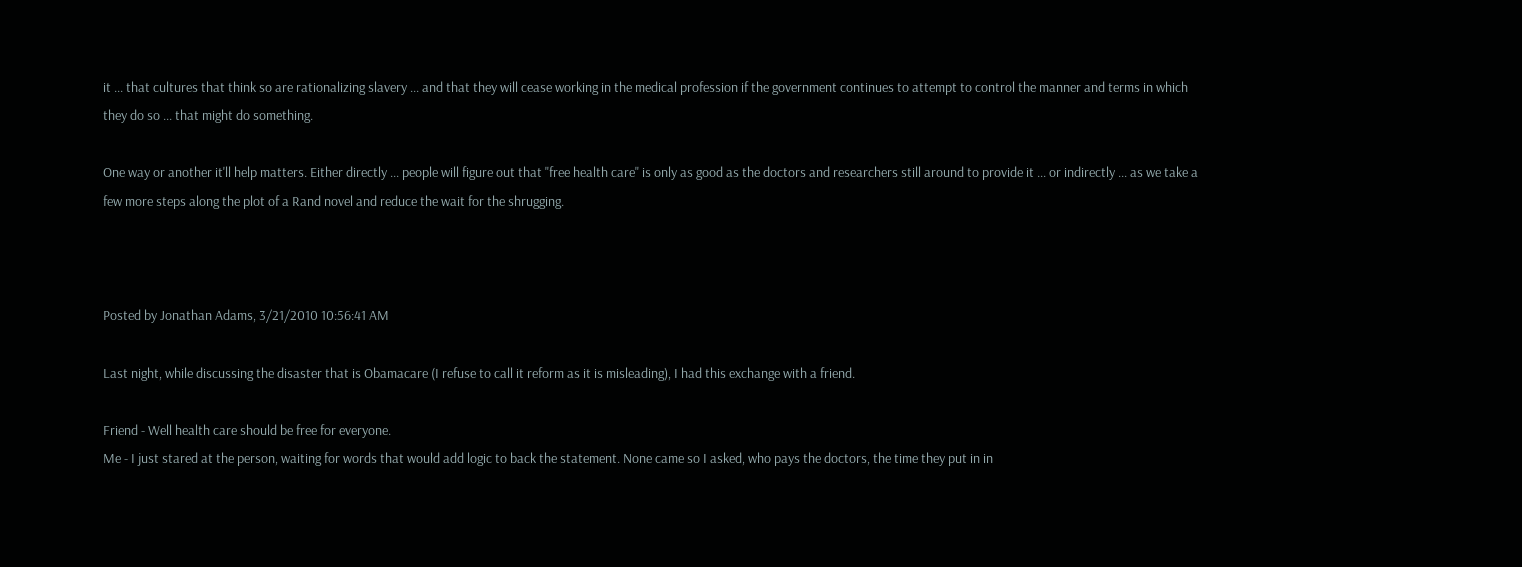it ... that cultures that think so are rationalizing slavery ... and that they will cease working in the medical profession if the government continues to attempt to control the manner and terms in which they do so ... that might do something.

One way or another it'll help matters. Either directly ... people will figure out that "free health care" is only as good as the doctors and researchers still around to provide it ... or indirectly ... as we take a few more steps along the plot of a Rand novel and reduce the wait for the shrugging.



Posted by Jonathan Adams, 3/21/2010 10:56:41 AM

Last night, while discussing the disaster that is Obamacare (I refuse to call it reform as it is misleading), I had this exchange with a friend.

Friend - Well health care should be free for everyone.
Me - I just stared at the person, waiting for words that would add logic to back the statement. None came so I asked, who pays the doctors, the time they put in in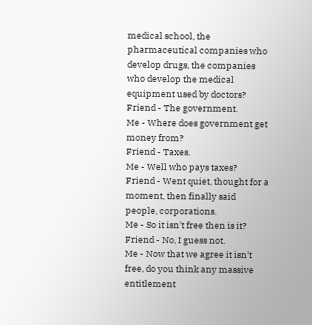medical school, the pharmaceutical companies who develop drugs, the companies who develop the medical equipment used by doctors?
Friend - The government.
Me - Where does government get money from?
Friend - Taxes.
Me - Well who pays taxes?
Friend - Went quiet, thought for a moment, then finally said people, corporations.
Me - So it isn't free then is it?
Friend - No, I guess not.
Me - Now that we agree it isn't free, do you think any massive entitlement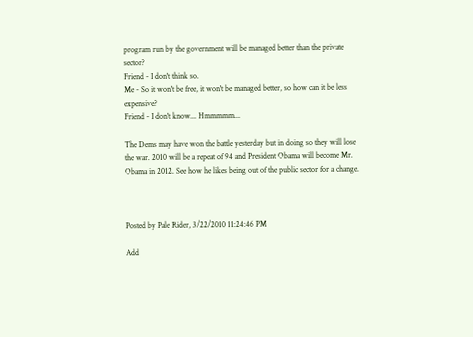program run by the government will be managed better than the private sector?
Friend - I don't think so.
Me - So it won't be free, it won't be managed better, so how can it be less expensive?
Friend - I don't know... Hmmmmm...

The Dems may have won the battle yesterday but in doing so they will lose the war. 2010 will be a repeat of 94 and President Obama will become Mr. Obama in 2012. See how he likes being out of the public sector for a change.



Posted by Pale Rider, 3/22/2010 11:24:46 PM

Add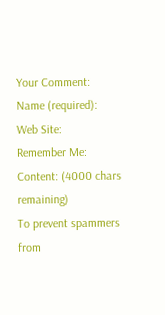Your Comment:
Name (required):
Web Site:
Remember Me:
Content: (4000 chars remaining)
To prevent spammers from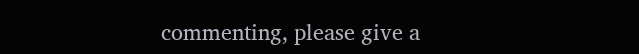commenting, please give a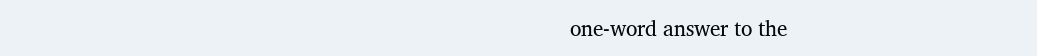one-word answer to the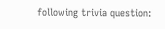following trivia question: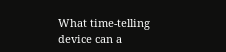What time-telling device can a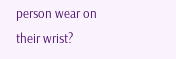person wear on their wrist?